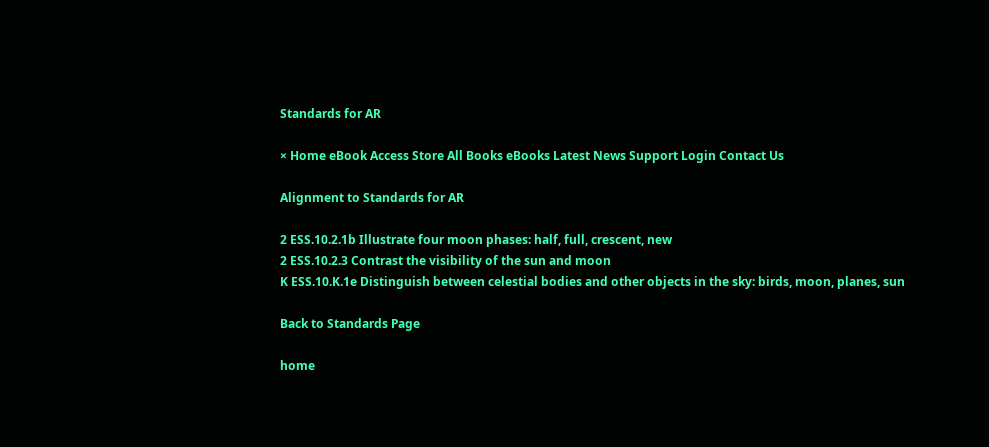Standards for AR

× Home eBook Access Store All Books eBooks Latest News Support Login Contact Us

Alignment to Standards for AR

2 ESS.10.2.1b Illustrate four moon phases: half, full, crescent, new
2 ESS.10.2.3 Contrast the visibility of the sun and moon
K ESS.10.K.1e Distinguish between celestial bodies and other objects in the sky: birds, moon, planes, sun

Back to Standards Page

home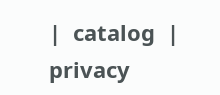|  catalog  |  privacy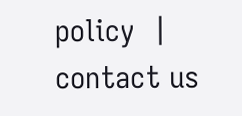policy  |  contact us